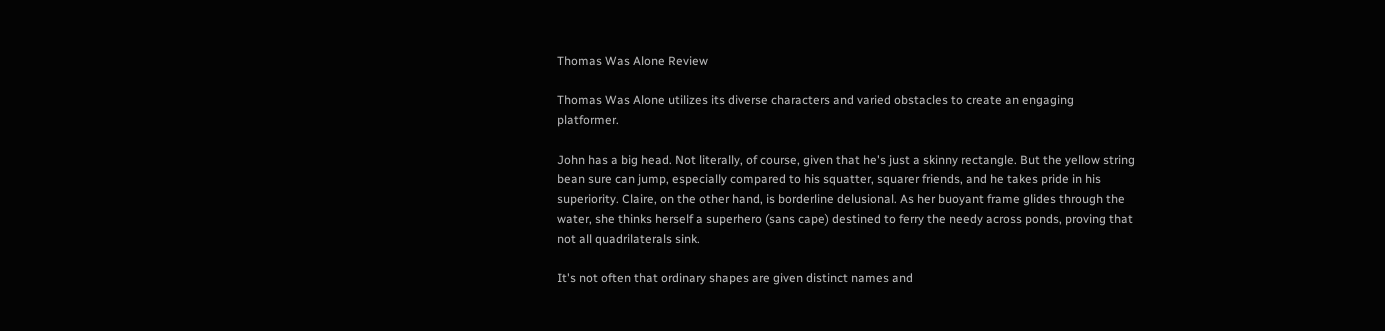Thomas Was Alone Review

Thomas Was Alone utilizes its diverse characters and varied obstacles to create an engaging platformer.

John has a big head. Not literally, of course, given that he's just a skinny rectangle. But the yellow string bean sure can jump, especially compared to his squatter, squarer friends, and he takes pride in his superiority. Claire, on the other hand, is borderline delusional. As her buoyant frame glides through the water, she thinks herself a superhero (sans cape) destined to ferry the needy across ponds, proving that not all quadrilaterals sink.

It's not often that ordinary shapes are given distinct names and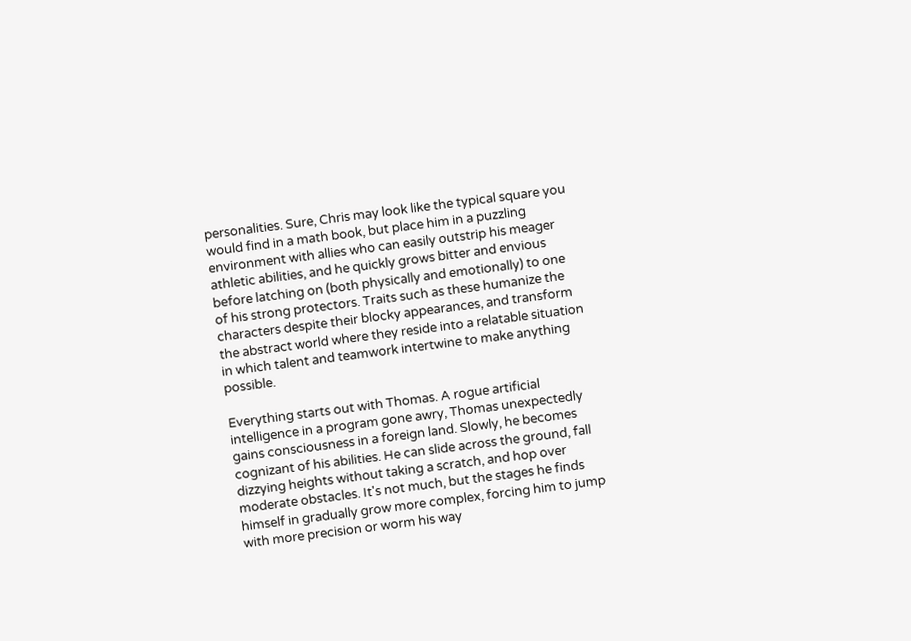personalities. Sure, Chris may look like the typical square you would find in a math book, but place him in a puzzling environment with allies who can easily outstrip his meager athletic abilities, and he quickly grows bitter and envious before latching on (both physically and emotionally) to one of his strong protectors. Traits such as these humanize the characters despite their blocky appearances, and transform the abstract world where they reside into a relatable situation in which talent and teamwork intertwine to make anything possible.

Everything starts out with Thomas. A rogue artificial intelligence in a program gone awry, Thomas unexpectedly gains consciousness in a foreign land. Slowly, he becomes cognizant of his abilities. He can slide across the ground, fall dizzying heights without taking a scratch, and hop over moderate obstacles. It's not much, but the stages he finds himself in gradually grow more complex, forcing him to jump with more precision or worm his way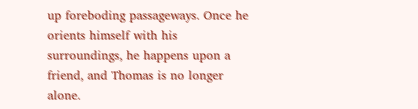up foreboding passageways. Once he orients himself with his surroundings, he happens upon a friend, and Thomas is no longer alone.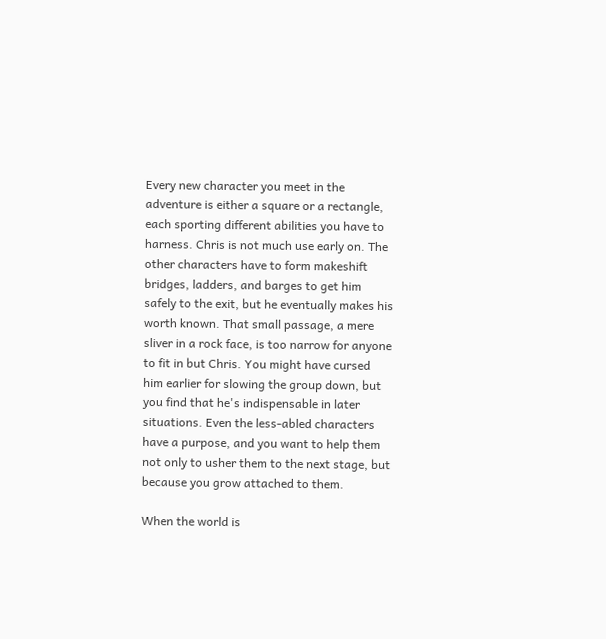Every new character you meet in the adventure is either a square or a rectangle, each sporting different abilities you have to harness. Chris is not much use early on. The other characters have to form makeshift bridges, ladders, and barges to get him safely to the exit, but he eventually makes his worth known. That small passage, a mere sliver in a rock face, is too narrow for anyone to fit in but Chris. You might have cursed him earlier for slowing the group down, but you find that he's indispensable in later situations. Even the less-abled characters have a purpose, and you want to help them not only to usher them to the next stage, but because you grow attached to them.

When the world is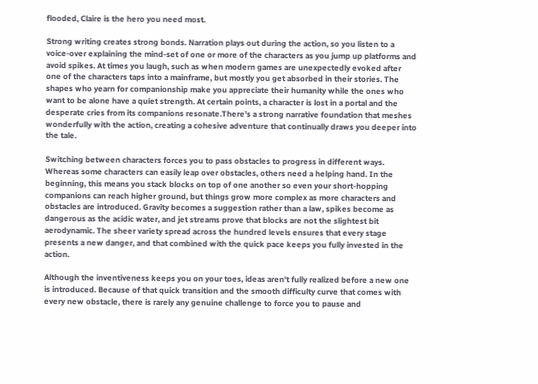flooded, Claire is the hero you need most.

Strong writing creates strong bonds. Narration plays out during the action, so you listen to a voice-over explaining the mind-set of one or more of the characters as you jump up platforms and avoid spikes. At times you laugh, such as when modern games are unexpectedly evoked after one of the characters taps into a mainframe, but mostly you get absorbed in their stories. The shapes who yearn for companionship make you appreciate their humanity while the ones who want to be alone have a quiet strength. At certain points, a character is lost in a portal and the desperate cries from its companions resonate.There's a strong narrative foundation that meshes wonderfully with the action, creating a cohesive adventure that continually draws you deeper into the tale.

Switching between characters forces you to pass obstacles to progress in different ways. Whereas some characters can easily leap over obstacles, others need a helping hand. In the beginning, this means you stack blocks on top of one another so even your short-hopping companions can reach higher ground, but things grow more complex as more characters and obstacles are introduced. Gravity becomes a suggestion rather than a law, spikes become as dangerous as the acidic water, and jet streams prove that blocks are not the slightest bit aerodynamic. The sheer variety spread across the hundred levels ensures that every stage presents a new danger, and that combined with the quick pace keeps you fully invested in the action.

Although the inventiveness keeps you on your toes, ideas aren't fully realized before a new one is introduced. Because of that quick transition and the smooth difficulty curve that comes with every new obstacle, there is rarely any genuine challenge to force you to pause and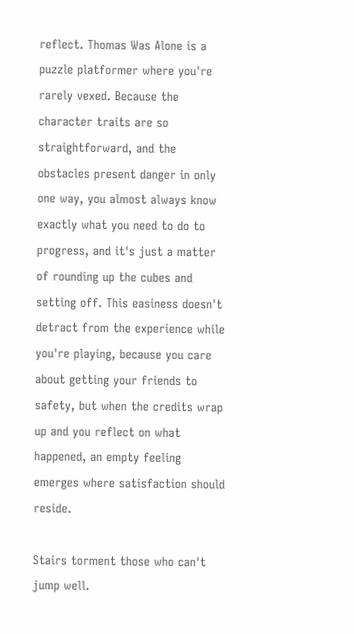reflect. Thomas Was Alone is a puzzle platformer where you're rarely vexed. Because the character traits are so straightforward, and the obstacles present danger in only one way, you almost always know exactly what you need to do to progress, and it's just a matter of rounding up the cubes and setting off. This easiness doesn't detract from the experience while you're playing, because you care about getting your friends to safety, but when the credits wrap up and you reflect on what happened, an empty feeling emerges where satisfaction should reside.

Stairs torment those who can't jump well.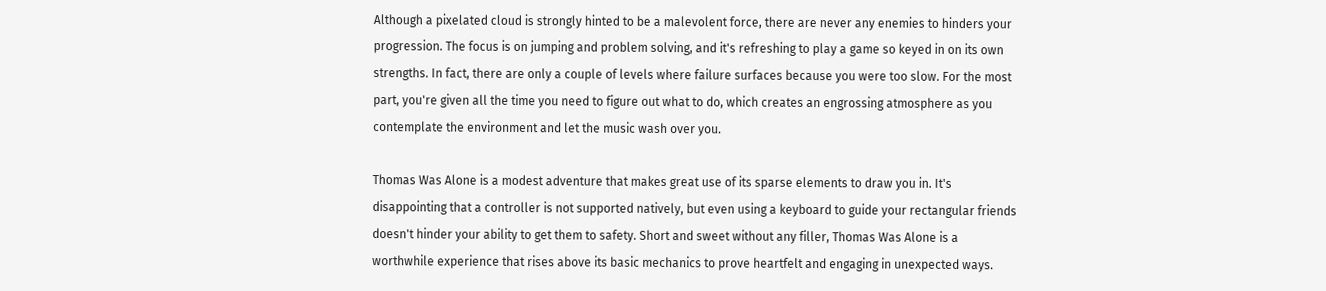Although a pixelated cloud is strongly hinted to be a malevolent force, there are never any enemies to hinders your progression. The focus is on jumping and problem solving, and it's refreshing to play a game so keyed in on its own strengths. In fact, there are only a couple of levels where failure surfaces because you were too slow. For the most part, you're given all the time you need to figure out what to do, which creates an engrossing atmosphere as you contemplate the environment and let the music wash over you.

Thomas Was Alone is a modest adventure that makes great use of its sparse elements to draw you in. It's disappointing that a controller is not supported natively, but even using a keyboard to guide your rectangular friends doesn't hinder your ability to get them to safety. Short and sweet without any filler, Thomas Was Alone is a worthwhile experience that rises above its basic mechanics to prove heartfelt and engaging in unexpected ways.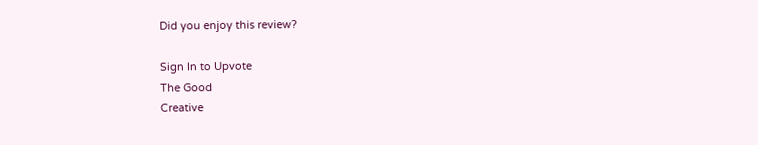Did you enjoy this review?

Sign In to Upvote
The Good
Creative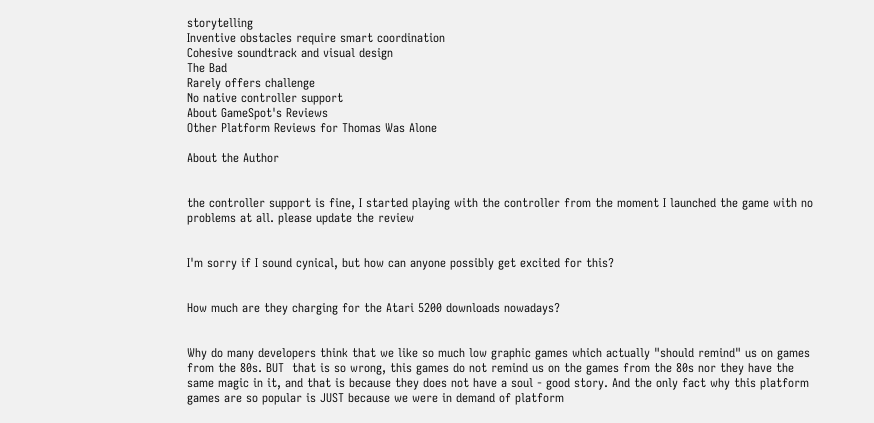storytelling
Inventive obstacles require smart coordination
Cohesive soundtrack and visual design
The Bad
Rarely offers challenge
No native controller support
About GameSpot's Reviews
Other Platform Reviews for Thomas Was Alone

About the Author


the controller support is fine, I started playing with the controller from the moment I launched the game with no problems at all. please update the review


I'm sorry if I sound cynical, but how can anyone possibly get excited for this?


How much are they charging for the Atari 5200 downloads nowadays?


Why do many developers think that we like so much low graphic games which actually "should remind" us on games from the 80s. BUT  that is so wrong, this games do not remind us on the games from the 80s nor they have the same magic in it, and that is because they does not have a soul - good story. And the only fact why this platform games are so popular is JUST because we were in demand of platform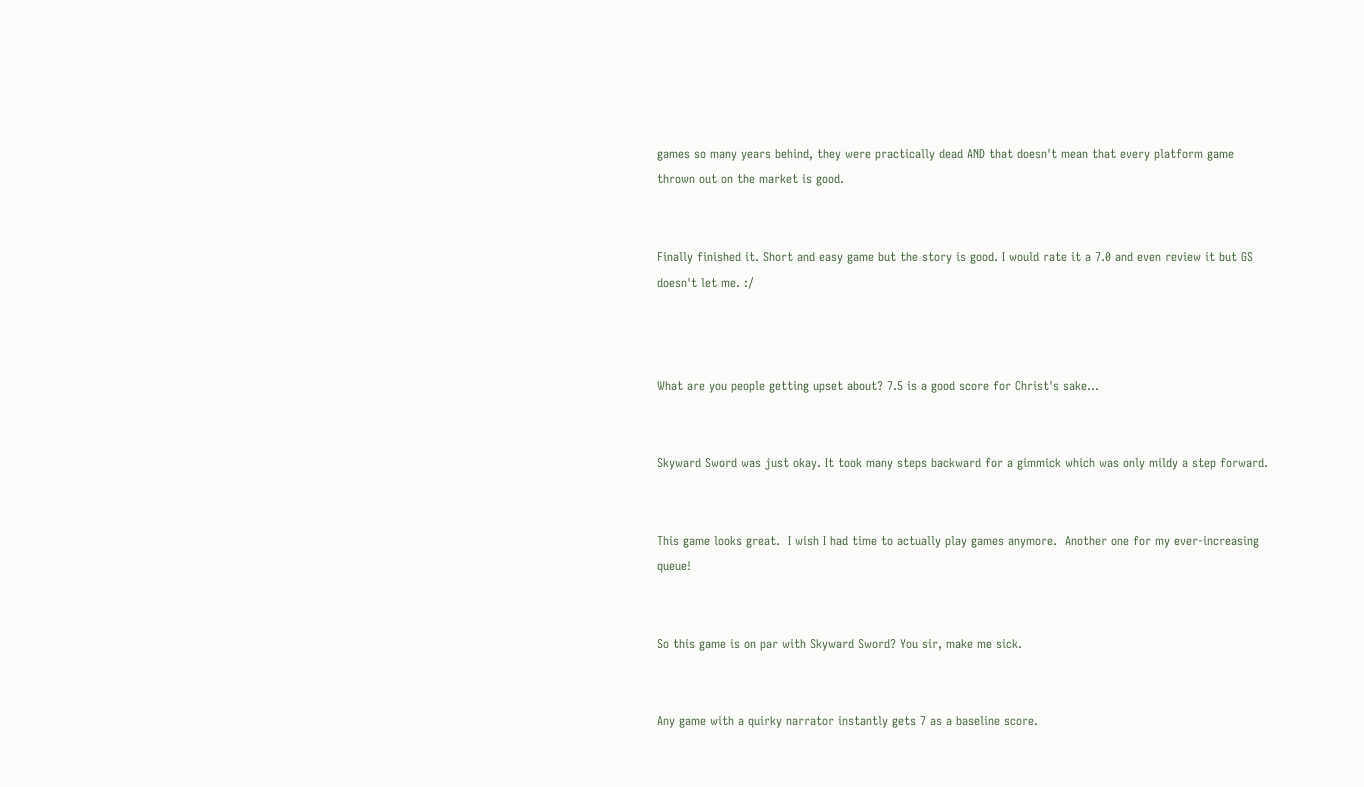games so many years behind, they were practically dead AND that doesn't mean that every platform game thrown out on the market is good.


Finally finished it. Short and easy game but the story is good. I would rate it a 7.0 and even review it but GS doesn't let me. :/



What are you people getting upset about? 7.5 is a good score for Christ's sake...


Skyward Sword was just okay. It took many steps backward for a gimmick which was only mildy a step forward.


This game looks great.  I wish I had time to actually play games anymore.  Another one for my ever-increasing queue!


So this game is on par with Skyward Sword? You sir, make me sick.


Any game with a quirky narrator instantly gets 7 as a baseline score.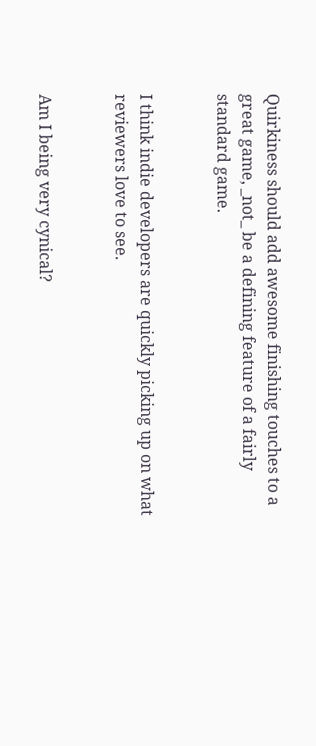Quirkiness should add awesome finishing touches to a great game, _not_ be a defining feature of a fairly standard game.


I think indie developers are quickly picking up on what reviewers love to see.


Am I being very cynical?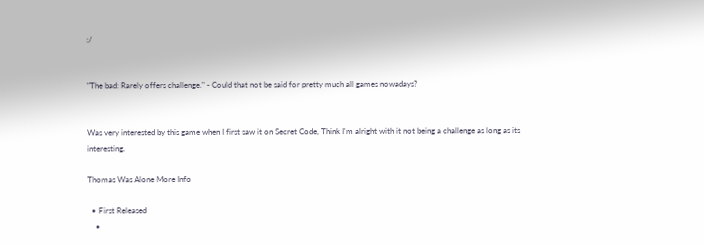:/


"The bad: Rarely offers challenge." - Could that not be said for pretty much all games nowadays?


Was very interested by this game when I first saw it on Secret Code, Think I'm alright with it not being a challenge as long as its interesting.

Thomas Was Alone More Info

  • First Released
    •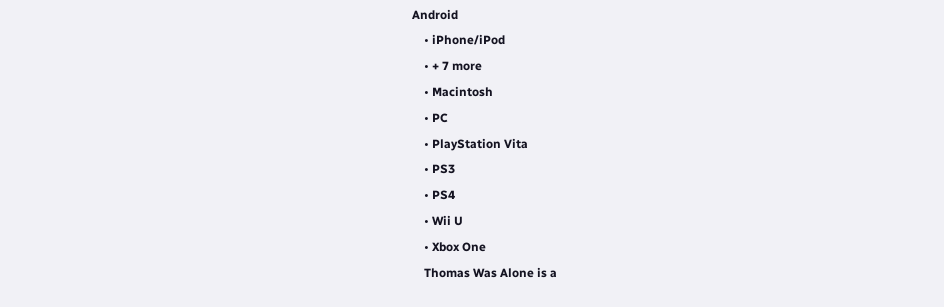Android
    • iPhone/iPod
    • + 7 more
    • Macintosh
    • PC
    • PlayStation Vita
    • PS3
    • PS4
    • Wii U
    • Xbox One
    Thomas Was Alone is a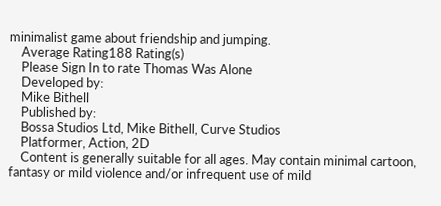minimalist game about friendship and jumping.
    Average Rating188 Rating(s)
    Please Sign In to rate Thomas Was Alone
    Developed by:
    Mike Bithell
    Published by:
    Bossa Studios Ltd, Mike Bithell, Curve Studios
    Platformer, Action, 2D
    Content is generally suitable for all ages. May contain minimal cartoon, fantasy or mild violence and/or infrequent use of mild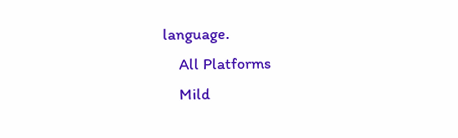language.
    All Platforms
    Mild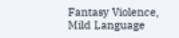Fantasy Violence, Mild Language